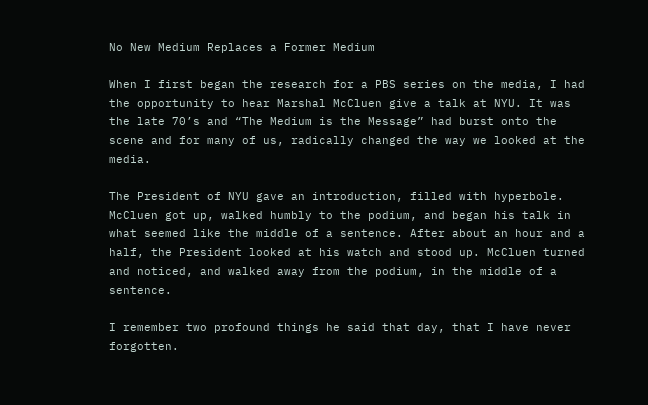No New Medium Replaces a Former Medium

When I first began the research for a PBS series on the media, I had the opportunity to hear Marshal McCluen give a talk at NYU. It was the late 70’s and “The Medium is the Message” had burst onto the scene and for many of us, radically changed the way we looked at the media.

The President of NYU gave an introduction, filled with hyperbole. McCluen got up, walked humbly to the podium, and began his talk in what seemed like the middle of a sentence. After about an hour and a half, the President looked at his watch and stood up. McCluen turned and noticed, and walked away from the podium, in the middle of a sentence.

I remember two profound things he said that day, that I have never forgotten.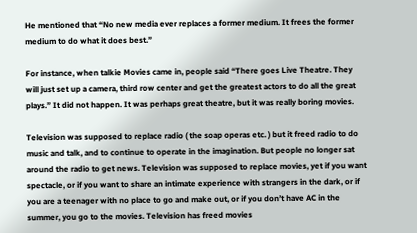He mentioned that “No new media ever replaces a former medium. It frees the former medium to do what it does best.”

For instance, when talkie Movies came in, people said “There goes Live Theatre. They will just set up a camera, third row center and get the greatest actors to do all the great plays.” It did not happen. It was perhaps great theatre, but it was really boring movies.

Television was supposed to replace radio ( the soap operas etc. ) but it freed radio to do music and talk, and to continue to operate in the imagination. But people no longer sat around the radio to get news. Television was supposed to replace movies, yet if you want spectacle, or if you want to share an intimate experience with strangers in the dark, or if you are a teenager with no place to go and make out, or if you don’t have AC in the summer, you go to the movies. Television has freed movies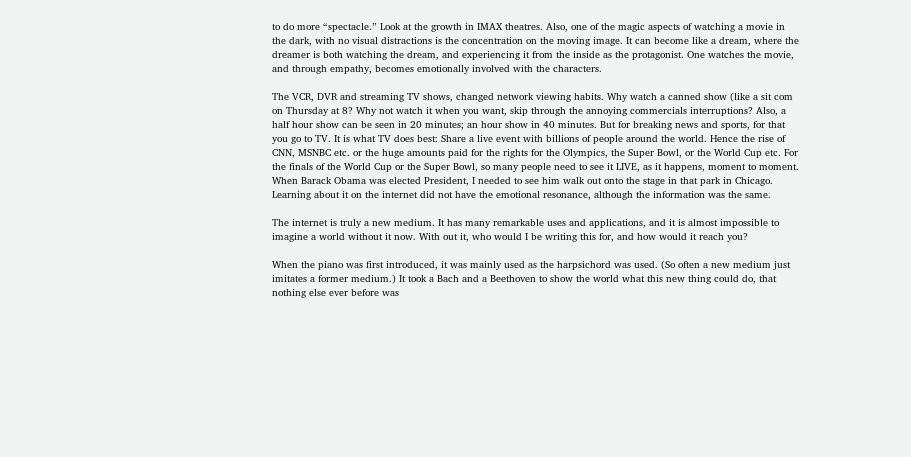to do more “spectacle.” Look at the growth in IMAX theatres. Also, one of the magic aspects of watching a movie in the dark, with no visual distractions is the concentration on the moving image. It can become like a dream, where the dreamer is both watching the dream, and experiencing it from the inside as the protagonist. One watches the movie, and through empathy, becomes emotionally involved with the characters.

The VCR, DVR and streaming TV shows, changed network viewing habits. Why watch a canned show (like a sit com on Thursday at 8? Why not watch it when you want, skip through the annoying commercials interruptions? Also, a half hour show can be seen in 20 minutes; an hour show in 40 minutes. But for breaking news and sports, for that you go to TV. It is what TV does best: Share a live event with billions of people around the world. Hence the rise of CNN, MSNBC etc. or the huge amounts paid for the rights for the Olympics, the Super Bowl, or the World Cup etc. For the finals of the World Cup or the Super Bowl, so many people need to see it LIVE, as it happens, moment to moment. When Barack Obama was elected President, I needed to see him walk out onto the stage in that park in Chicago. Learning about it on the internet did not have the emotional resonance, although the information was the same.

The internet is truly a new medium. It has many remarkable uses and applications, and it is almost impossible to imagine a world without it now. With out it, who would I be writing this for, and how would it reach you?

When the piano was first introduced, it was mainly used as the harpsichord was used. (So often a new medium just imitates a former medium.) It took a Bach and a Beethoven to show the world what this new thing could do, that nothing else ever before was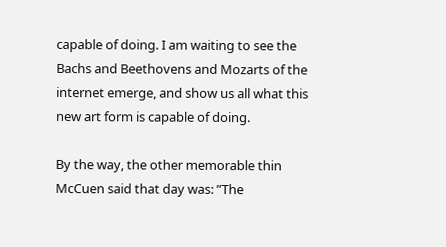capable of doing. I am waiting to see the Bachs and Beethovens and Mozarts of the internet emerge, and show us all what this new art form is capable of doing.

By the way, the other memorable thin McCuen said that day was: ”The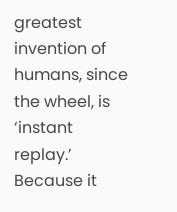greatest invention of humans, since the wheel, is ‘instant replay.’ Because it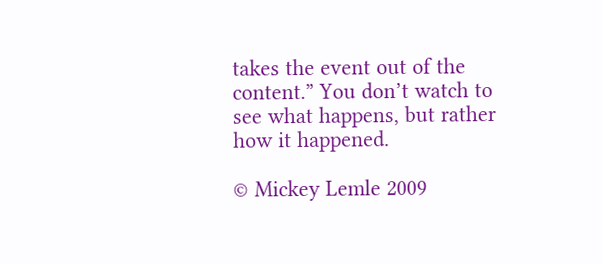takes the event out of the content.” You don’t watch to see what happens, but rather how it happened.

© Mickey Lemle 2009